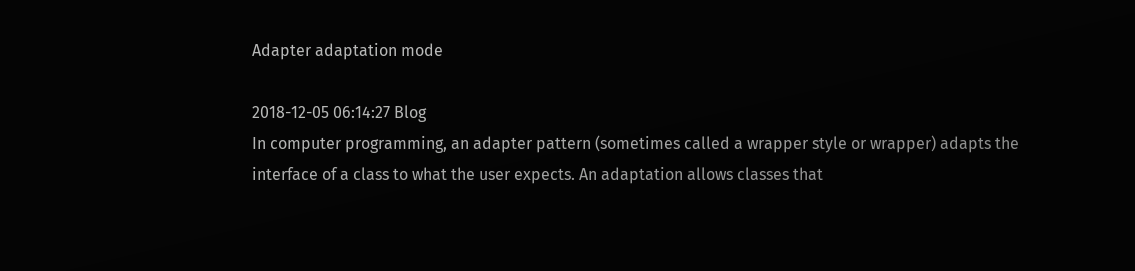Adapter adaptation mode

2018-12-05 06:14:27 Blog
In computer programming, an adapter pattern (sometimes called a wrapper style or wrapper) adapts the interface of a class to what the user expects. An adaptation allows classes that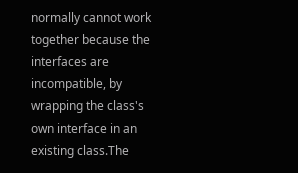normally cannot work together because the interfaces are incompatible, by wrapping the class's own interface in an existing class.The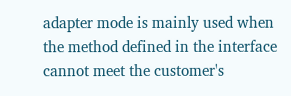adapter mode is mainly used when the method defined in the interface cannot meet the customer's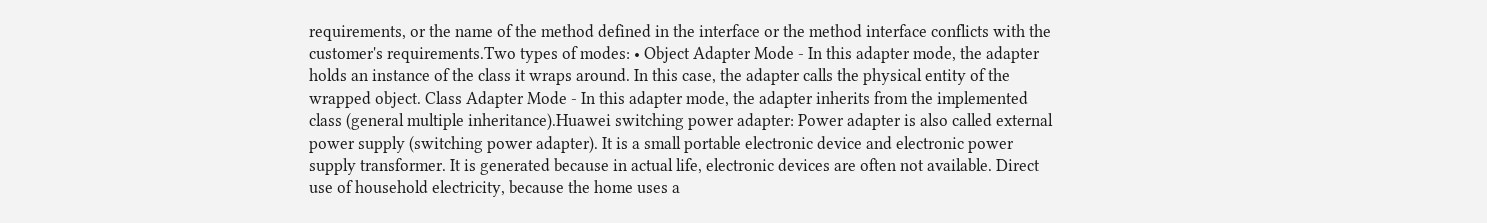requirements, or the name of the method defined in the interface or the method interface conflicts with the customer's requirements.Two types of modes: • Object Adapter Mode - In this adapter mode, the adapter holds an instance of the class it wraps around. In this case, the adapter calls the physical entity of the wrapped object. Class Adapter Mode - In this adapter mode, the adapter inherits from the implemented class (general multiple inheritance).Huawei switching power adapter: Power adapter is also called external power supply (switching power adapter). It is a small portable electronic device and electronic power supply transformer. It is generated because in actual life, electronic devices are often not available. Direct use of household electricity, because the home uses a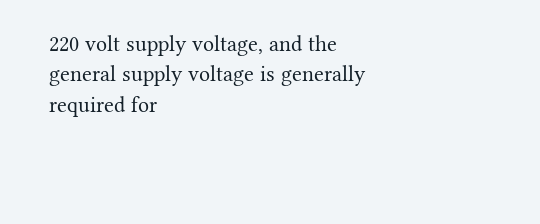220 volt supply voltage, and the general supply voltage is generally required for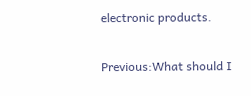electronic products.

Previous:What should I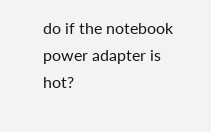do if the notebook power adapter is hot?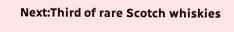Next:Third of rare Scotch whiskies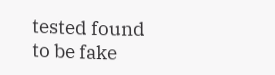tested found to be fake